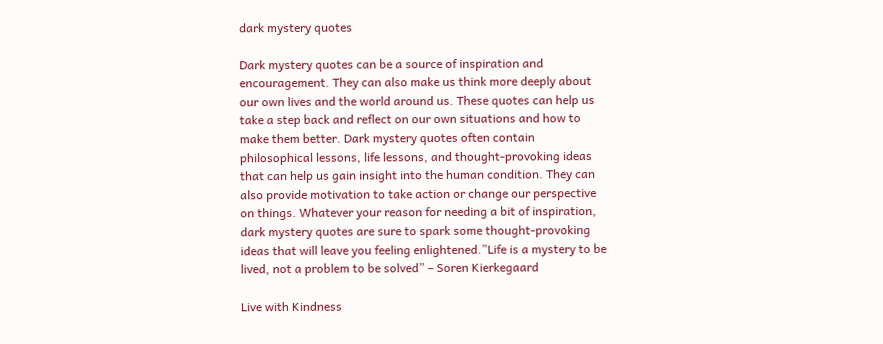dark mystery quotes

Dark mystery quotes can be a source of inspiration and encouragement. They can also make us think more deeply about our own lives and the world around us. These quotes can help us take a step back and reflect on our own situations and how to make them better. Dark mystery quotes often contain philosophical lessons, life lessons, and thought-provoking ideas that can help us gain insight into the human condition. They can also provide motivation to take action or change our perspective on things. Whatever your reason for needing a bit of inspiration, dark mystery quotes are sure to spark some thought-provoking ideas that will leave you feeling enlightened.”Life is a mystery to be lived, not a problem to be solved” – Soren Kierkegaard

Live with Kindness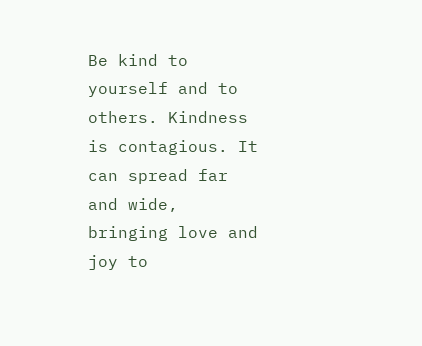Be kind to yourself and to others. Kindness is contagious. It can spread far and wide, bringing love and joy to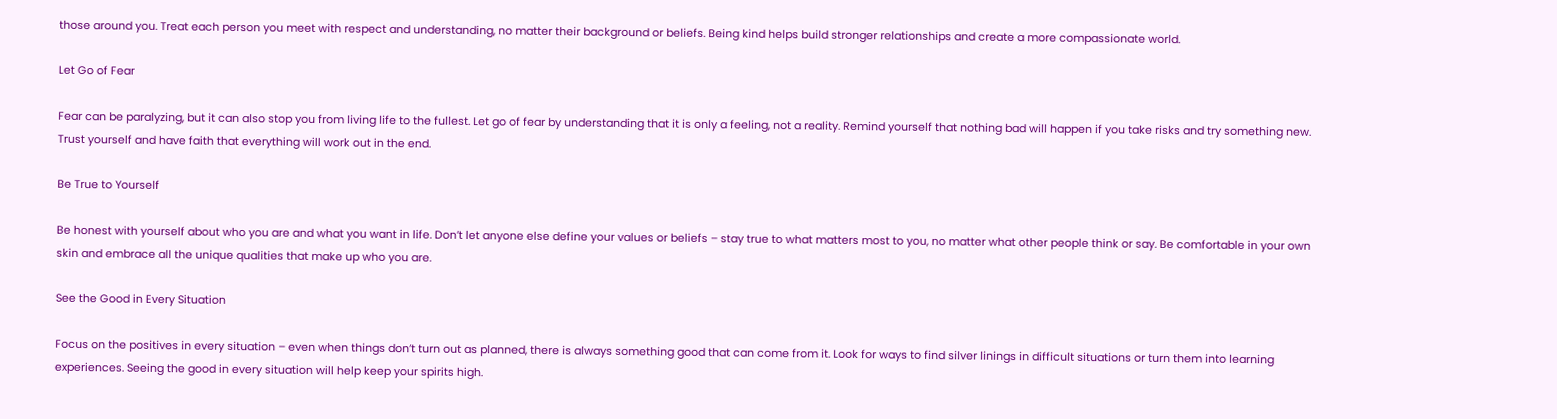those around you. Treat each person you meet with respect and understanding, no matter their background or beliefs. Being kind helps build stronger relationships and create a more compassionate world.

Let Go of Fear

Fear can be paralyzing, but it can also stop you from living life to the fullest. Let go of fear by understanding that it is only a feeling, not a reality. Remind yourself that nothing bad will happen if you take risks and try something new. Trust yourself and have faith that everything will work out in the end.

Be True to Yourself

Be honest with yourself about who you are and what you want in life. Don’t let anyone else define your values or beliefs – stay true to what matters most to you, no matter what other people think or say. Be comfortable in your own skin and embrace all the unique qualities that make up who you are.

See the Good in Every Situation

Focus on the positives in every situation – even when things don’t turn out as planned, there is always something good that can come from it. Look for ways to find silver linings in difficult situations or turn them into learning experiences. Seeing the good in every situation will help keep your spirits high.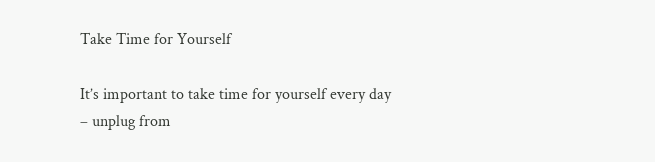Take Time for Yourself

It’s important to take time for yourself every day – unplug from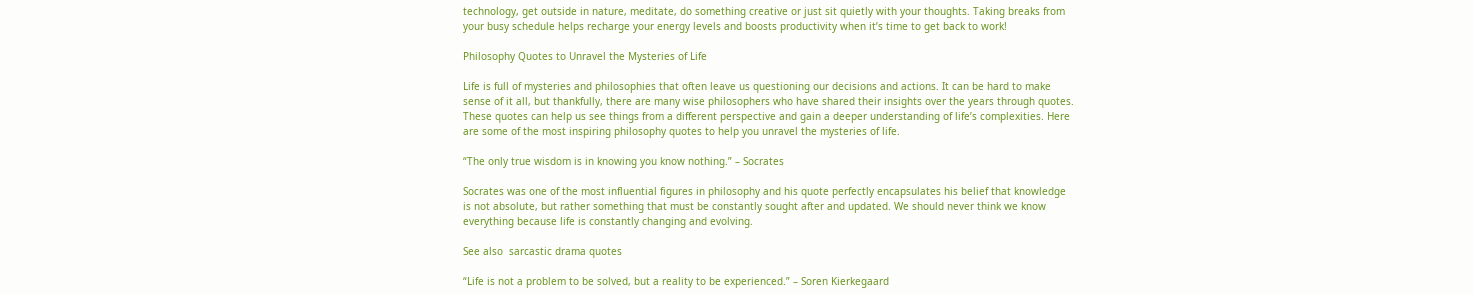technology, get outside in nature, meditate, do something creative or just sit quietly with your thoughts. Taking breaks from your busy schedule helps recharge your energy levels and boosts productivity when it’s time to get back to work!

Philosophy Quotes to Unravel the Mysteries of Life

Life is full of mysteries and philosophies that often leave us questioning our decisions and actions. It can be hard to make sense of it all, but thankfully, there are many wise philosophers who have shared their insights over the years through quotes. These quotes can help us see things from a different perspective and gain a deeper understanding of life’s complexities. Here are some of the most inspiring philosophy quotes to help you unravel the mysteries of life.

“The only true wisdom is in knowing you know nothing.” – Socrates

Socrates was one of the most influential figures in philosophy and his quote perfectly encapsulates his belief that knowledge is not absolute, but rather something that must be constantly sought after and updated. We should never think we know everything because life is constantly changing and evolving.

See also  sarcastic drama quotes

“Life is not a problem to be solved, but a reality to be experienced.” – Soren Kierkegaard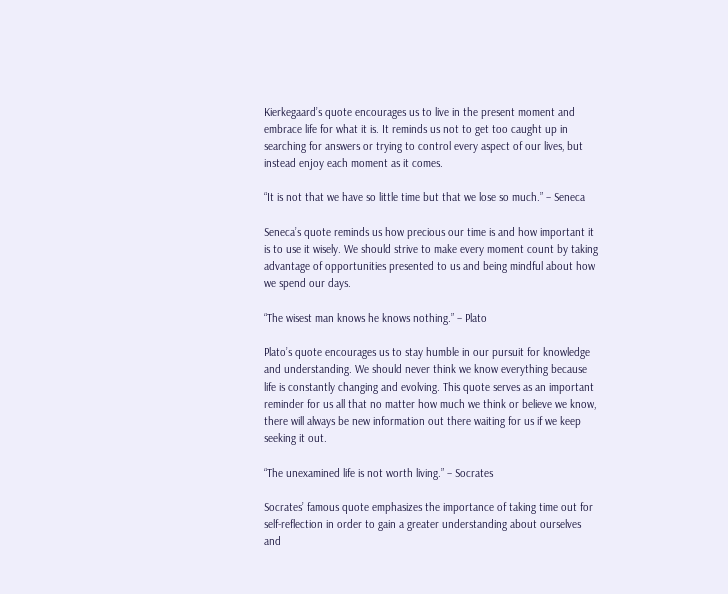Kierkegaard’s quote encourages us to live in the present moment and embrace life for what it is. It reminds us not to get too caught up in searching for answers or trying to control every aspect of our lives, but instead enjoy each moment as it comes.

“It is not that we have so little time but that we lose so much.” – Seneca

Seneca’s quote reminds us how precious our time is and how important it is to use it wisely. We should strive to make every moment count by taking advantage of opportunities presented to us and being mindful about how we spend our days.

“The wisest man knows he knows nothing.” – Plato

Plato’s quote encourages us to stay humble in our pursuit for knowledge and understanding. We should never think we know everything because life is constantly changing and evolving. This quote serves as an important reminder for us all that no matter how much we think or believe we know, there will always be new information out there waiting for us if we keep seeking it out.

“The unexamined life is not worth living.” – Socrates

Socrates’ famous quote emphasizes the importance of taking time out for self-reflection in order to gain a greater understanding about ourselves and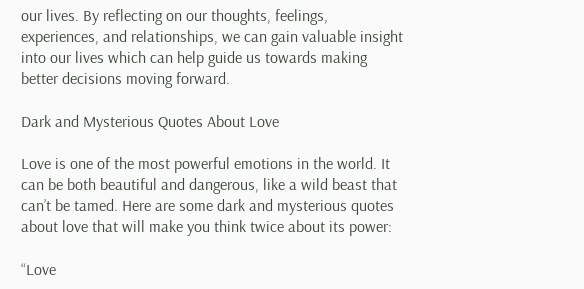our lives. By reflecting on our thoughts, feelings, experiences, and relationships, we can gain valuable insight into our lives which can help guide us towards making better decisions moving forward.

Dark and Mysterious Quotes About Love

Love is one of the most powerful emotions in the world. It can be both beautiful and dangerous, like a wild beast that can’t be tamed. Here are some dark and mysterious quotes about love that will make you think twice about its power:

“Love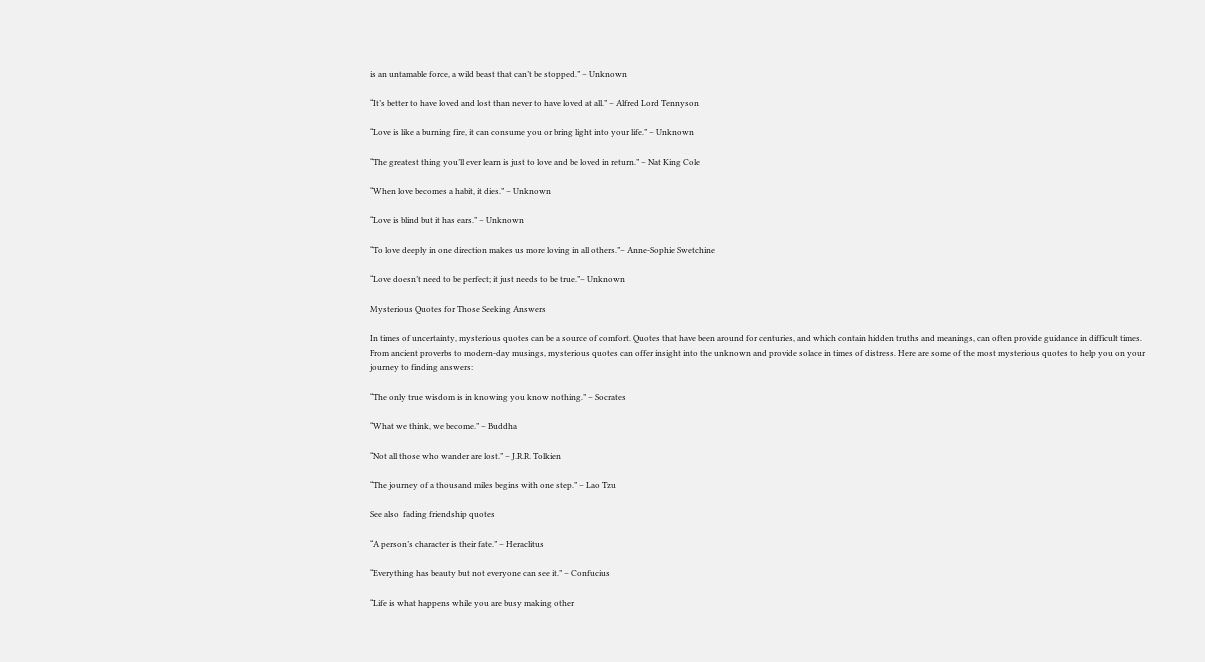is an untamable force, a wild beast that can’t be stopped.” – Unknown

“It’s better to have loved and lost than never to have loved at all.” – Alfred Lord Tennyson

“Love is like a burning fire, it can consume you or bring light into your life.” – Unknown

“The greatest thing you’ll ever learn is just to love and be loved in return.” – Nat King Cole

“When love becomes a habit, it dies.” – Unknown

“Love is blind but it has ears.” – Unknown

“To love deeply in one direction makes us more loving in all others.”– Anne-Sophie Swetchine

“Love doesn’t need to be perfect; it just needs to be true.”– Unknown

Mysterious Quotes for Those Seeking Answers

In times of uncertainty, mysterious quotes can be a source of comfort. Quotes that have been around for centuries, and which contain hidden truths and meanings, can often provide guidance in difficult times. From ancient proverbs to modern-day musings, mysterious quotes can offer insight into the unknown and provide solace in times of distress. Here are some of the most mysterious quotes to help you on your journey to finding answers:

“The only true wisdom is in knowing you know nothing.” – Socrates

“What we think, we become.” – Buddha

“Not all those who wander are lost.” – J.R.R. Tolkien

“The journey of a thousand miles begins with one step.” – Lao Tzu

See also  fading friendship quotes

“A person’s character is their fate.” – Heraclitus

“Everything has beauty but not everyone can see it.” – Confucius

“Life is what happens while you are busy making other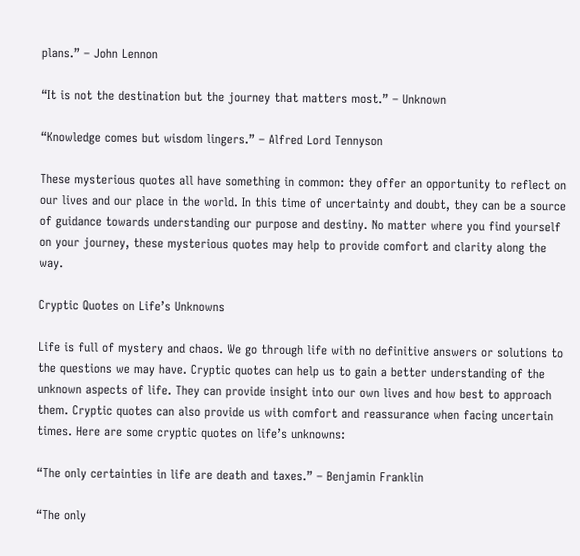plans.” – John Lennon

“It is not the destination but the journey that matters most.” – Unknown

“Knowledge comes but wisdom lingers.” – Alfred Lord Tennyson

These mysterious quotes all have something in common: they offer an opportunity to reflect on our lives and our place in the world. In this time of uncertainty and doubt, they can be a source of guidance towards understanding our purpose and destiny. No matter where you find yourself on your journey, these mysterious quotes may help to provide comfort and clarity along the way.

Cryptic Quotes on Life’s Unknowns

Life is full of mystery and chaos. We go through life with no definitive answers or solutions to the questions we may have. Cryptic quotes can help us to gain a better understanding of the unknown aspects of life. They can provide insight into our own lives and how best to approach them. Cryptic quotes can also provide us with comfort and reassurance when facing uncertain times. Here are some cryptic quotes on life’s unknowns:

“The only certainties in life are death and taxes.” – Benjamin Franklin

“The only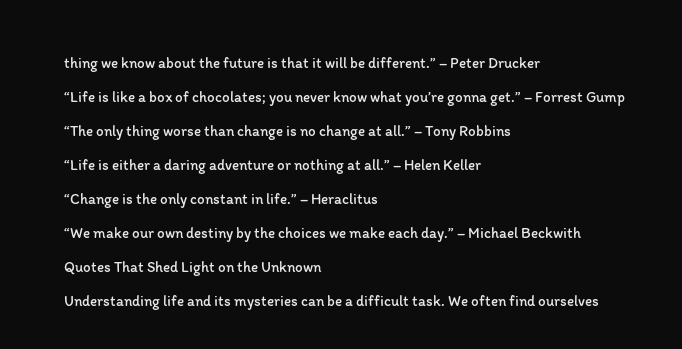thing we know about the future is that it will be different.” – Peter Drucker

“Life is like a box of chocolates; you never know what you’re gonna get.” – Forrest Gump

“The only thing worse than change is no change at all.” – Tony Robbins

“Life is either a daring adventure or nothing at all.” – Helen Keller

“Change is the only constant in life.” – Heraclitus

“We make our own destiny by the choices we make each day.” – Michael Beckwith

Quotes That Shed Light on the Unknown

Understanding life and its mysteries can be a difficult task. We often find ourselves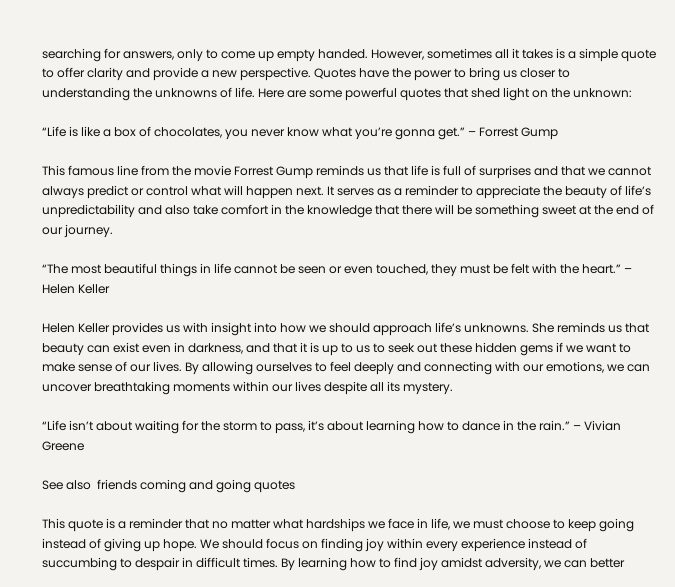searching for answers, only to come up empty handed. However, sometimes all it takes is a simple quote to offer clarity and provide a new perspective. Quotes have the power to bring us closer to understanding the unknowns of life. Here are some powerful quotes that shed light on the unknown:

“Life is like a box of chocolates, you never know what you’re gonna get.” – Forrest Gump

This famous line from the movie Forrest Gump reminds us that life is full of surprises and that we cannot always predict or control what will happen next. It serves as a reminder to appreciate the beauty of life’s unpredictability and also take comfort in the knowledge that there will be something sweet at the end of our journey.

“The most beautiful things in life cannot be seen or even touched, they must be felt with the heart.” – Helen Keller

Helen Keller provides us with insight into how we should approach life’s unknowns. She reminds us that beauty can exist even in darkness, and that it is up to us to seek out these hidden gems if we want to make sense of our lives. By allowing ourselves to feel deeply and connecting with our emotions, we can uncover breathtaking moments within our lives despite all its mystery.

“Life isn’t about waiting for the storm to pass, it’s about learning how to dance in the rain.” – Vivian Greene

See also  friends coming and going quotes

This quote is a reminder that no matter what hardships we face in life, we must choose to keep going instead of giving up hope. We should focus on finding joy within every experience instead of succumbing to despair in difficult times. By learning how to find joy amidst adversity, we can better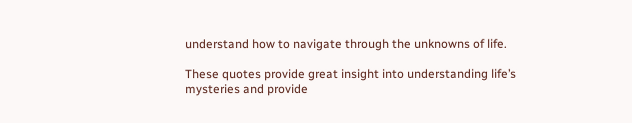understand how to navigate through the unknowns of life.

These quotes provide great insight into understanding life’s mysteries and provide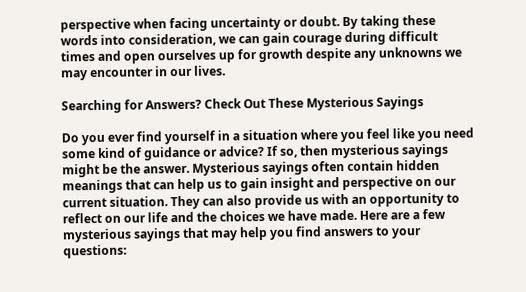perspective when facing uncertainty or doubt. By taking these words into consideration, we can gain courage during difficult times and open ourselves up for growth despite any unknowns we may encounter in our lives.

Searching for Answers? Check Out These Mysterious Sayings

Do you ever find yourself in a situation where you feel like you need some kind of guidance or advice? If so, then mysterious sayings might be the answer. Mysterious sayings often contain hidden meanings that can help us to gain insight and perspective on our current situation. They can also provide us with an opportunity to reflect on our life and the choices we have made. Here are a few mysterious sayings that may help you find answers to your questions: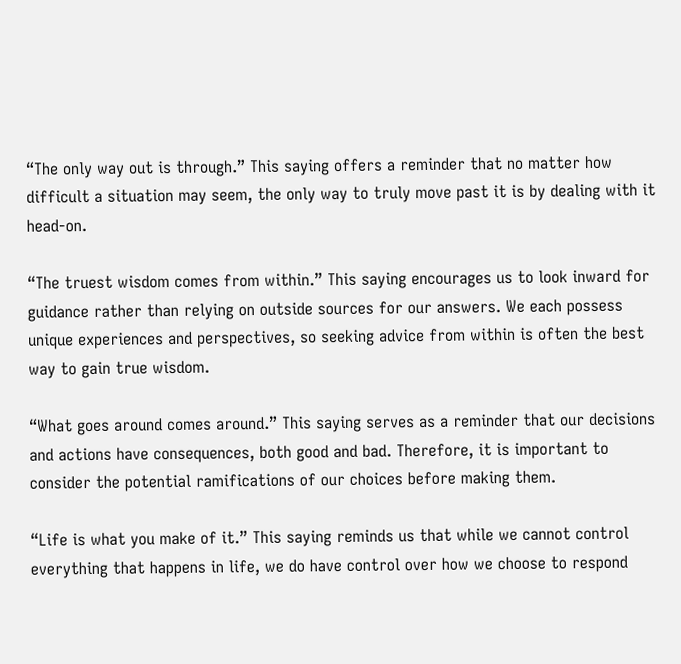“The only way out is through.” This saying offers a reminder that no matter how difficult a situation may seem, the only way to truly move past it is by dealing with it head-on.

“The truest wisdom comes from within.” This saying encourages us to look inward for guidance rather than relying on outside sources for our answers. We each possess unique experiences and perspectives, so seeking advice from within is often the best way to gain true wisdom.

“What goes around comes around.” This saying serves as a reminder that our decisions and actions have consequences, both good and bad. Therefore, it is important to consider the potential ramifications of our choices before making them.

“Life is what you make of it.” This saying reminds us that while we cannot control everything that happens in life, we do have control over how we choose to respond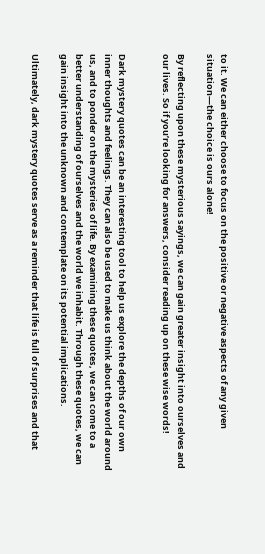to it. We can either choose to focus on the positive or negative aspects of any given situation—the choice is ours alone!

By reflecting upon these mysterious sayings, we can gain greater insight into ourselves and our lives. So if you’re looking for answers, consider reading up on these wise words!


Dark mystery quotes can be an interesting tool to help us explore the depths of our own inner thoughts and feelings. They can also be used to make us think about the world around us, and to ponder on the mysteries of life. By examining these quotes, we can come to a better understanding of ourselves and the world we inhabit. Through these quotes, we can gain insight into the unknown and contemplate on its potential implications.

Ultimately, dark mystery quotes serve as a reminder that life is full of surprises and that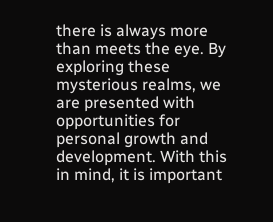there is always more than meets the eye. By exploring these mysterious realms, we are presented with opportunities for personal growth and development. With this in mind, it is important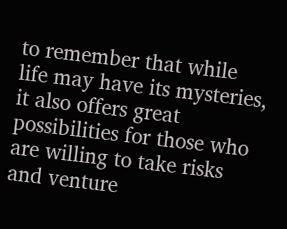to remember that while life may have its mysteries, it also offers great possibilities for those who are willing to take risks and venture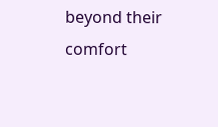beyond their comfort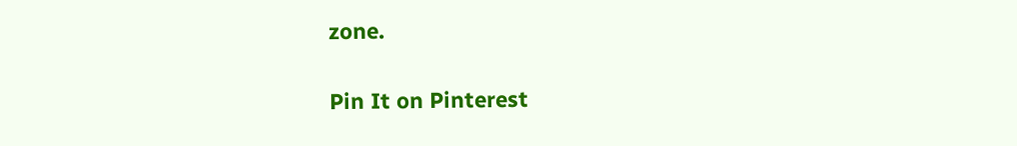zone.

Pin It on Pinterest